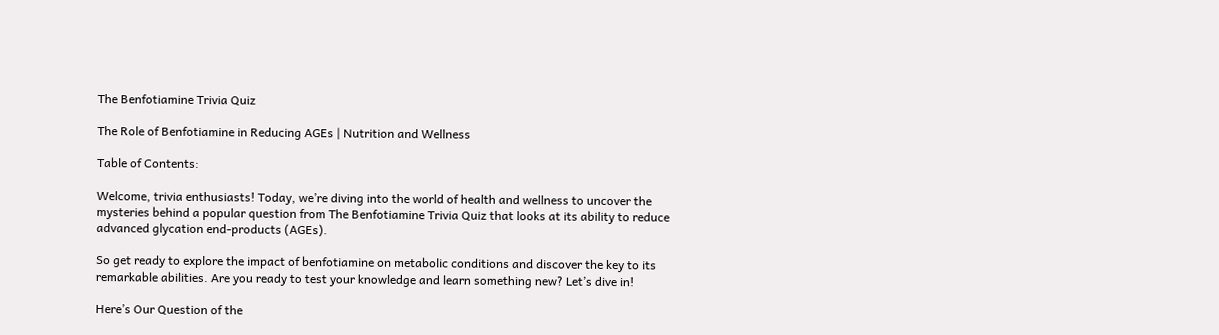The Benfotiamine Trivia Quiz

The Role of Benfotiamine in Reducing AGEs | Nutrition and Wellness

Table of Contents:

Welcome, trivia enthusiasts! Today, we’re diving into the world of health and wellness to uncover the mysteries behind a popular question from The Benfotiamine Trivia Quiz that looks at its ability to reduce advanced glycation end-products (AGEs).

So get ready to explore the impact of benfotiamine on metabolic conditions and discover the key to its remarkable abilities. Are you ready to test your knowledge and learn something new? Let’s dive in!

Here’s Our Question of the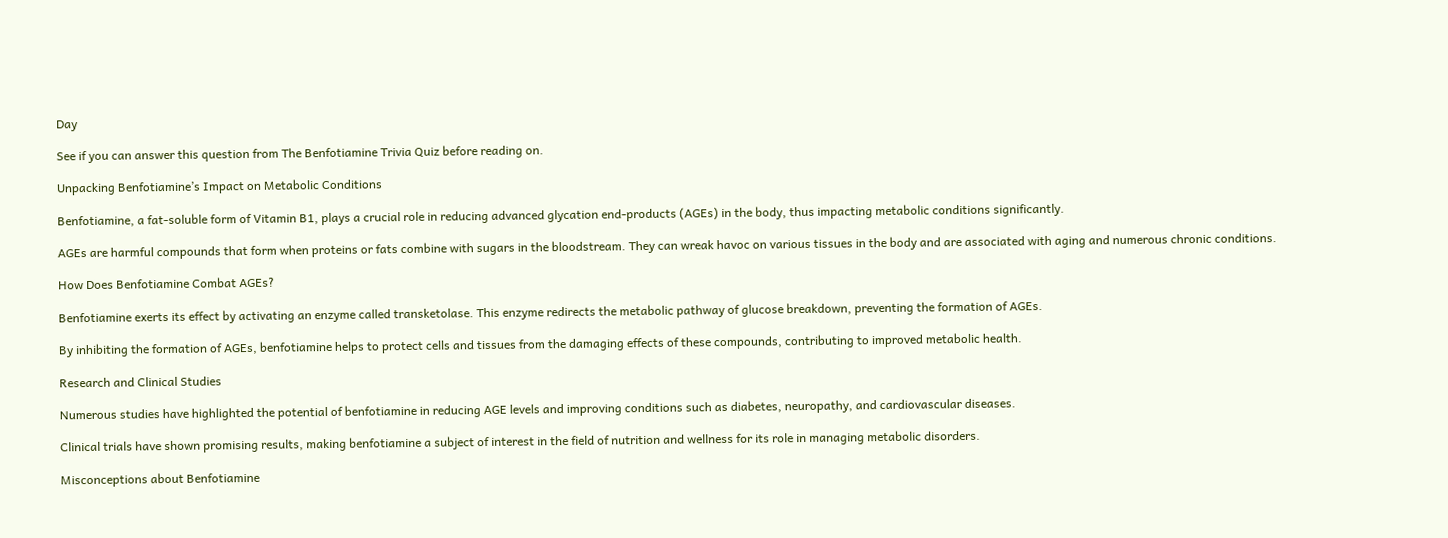Day

See if you can answer this question from The Benfotiamine Trivia Quiz before reading on.

Unpacking Benfotiamine’s Impact on Metabolic Conditions

Benfotiamine, a fat-soluble form of Vitamin B1, plays a crucial role in reducing advanced glycation end-products (AGEs) in the body, thus impacting metabolic conditions significantly.

AGEs are harmful compounds that form when proteins or fats combine with sugars in the bloodstream. They can wreak havoc on various tissues in the body and are associated with aging and numerous chronic conditions.

How Does Benfotiamine Combat AGEs?

Benfotiamine exerts its effect by activating an enzyme called transketolase. This enzyme redirects the metabolic pathway of glucose breakdown, preventing the formation of AGEs.

By inhibiting the formation of AGEs, benfotiamine helps to protect cells and tissues from the damaging effects of these compounds, contributing to improved metabolic health.

Research and Clinical Studies

Numerous studies have highlighted the potential of benfotiamine in reducing AGE levels and improving conditions such as diabetes, neuropathy, and cardiovascular diseases.

Clinical trials have shown promising results, making benfotiamine a subject of interest in the field of nutrition and wellness for its role in managing metabolic disorders.

Misconceptions about Benfotiamine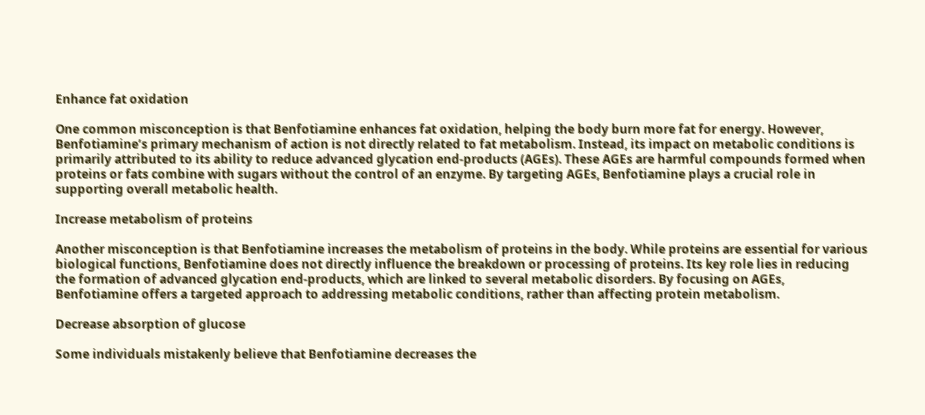Enhance fat oxidation

One common misconception is that Benfotiamine enhances fat oxidation, helping the body burn more fat for energy. However, Benfotiamine’s primary mechanism of action is not directly related to fat metabolism. Instead, its impact on metabolic conditions is primarily attributed to its ability to reduce advanced glycation end-products (AGEs). These AGEs are harmful compounds formed when proteins or fats combine with sugars without the control of an enzyme. By targeting AGEs, Benfotiamine plays a crucial role in supporting overall metabolic health.

Increase metabolism of proteins

Another misconception is that Benfotiamine increases the metabolism of proteins in the body. While proteins are essential for various biological functions, Benfotiamine does not directly influence the breakdown or processing of proteins. Its key role lies in reducing the formation of advanced glycation end-products, which are linked to several metabolic disorders. By focusing on AGEs, Benfotiamine offers a targeted approach to addressing metabolic conditions, rather than affecting protein metabolism.

Decrease absorption of glucose

Some individuals mistakenly believe that Benfotiamine decreases the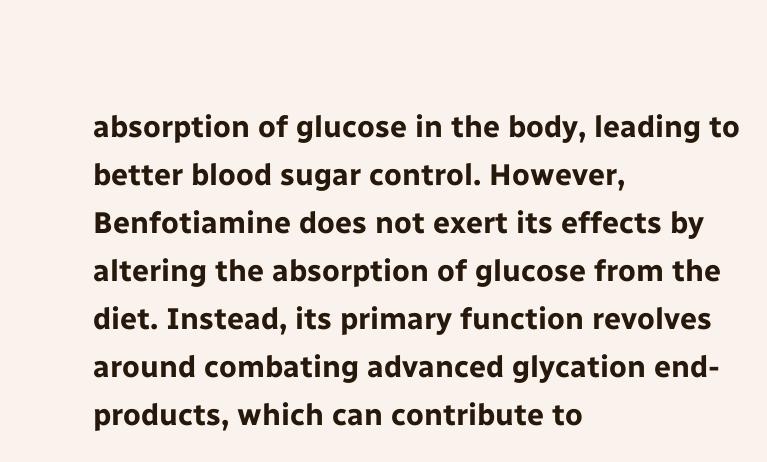absorption of glucose in the body, leading to better blood sugar control. However, Benfotiamine does not exert its effects by altering the absorption of glucose from the diet. Instead, its primary function revolves around combating advanced glycation end-products, which can contribute to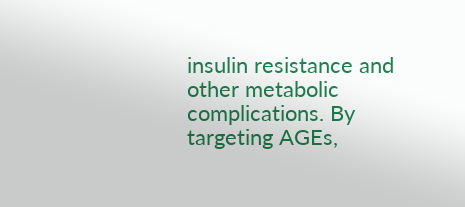insulin resistance and other metabolic complications. By targeting AGEs,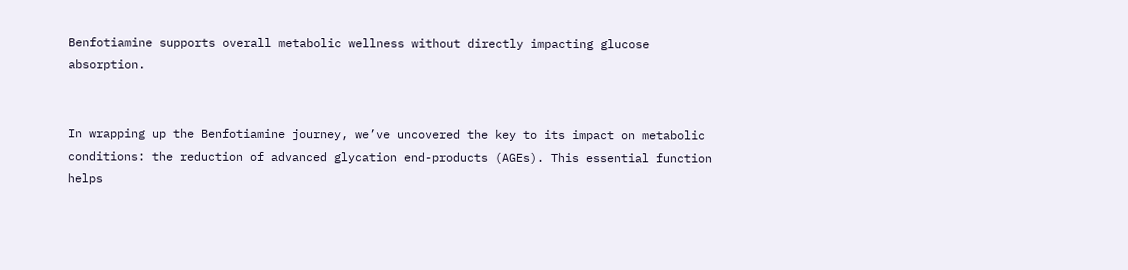Benfotiamine supports overall metabolic wellness without directly impacting glucose absorption.


In wrapping up the Benfotiamine journey, we’ve uncovered the key to its impact on metabolic conditions: the reduction of advanced glycation end-products (AGEs). This essential function helps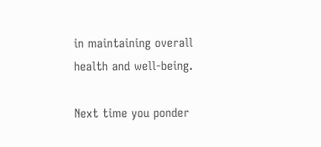in maintaining overall health and well-being.

Next time you ponder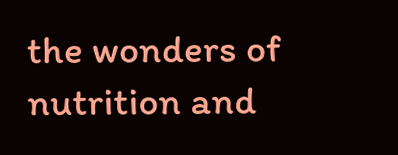the wonders of nutrition and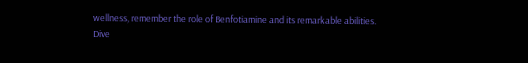wellness, remember the role of Benfotiamine and its remarkable abilities. Dive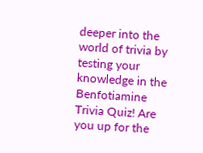deeper into the world of trivia by testing your knowledge in the Benfotiamine Trivia Quiz! Are you up for the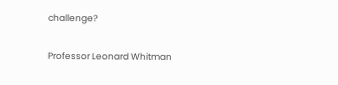challenge?

Professor Leonard Whitman